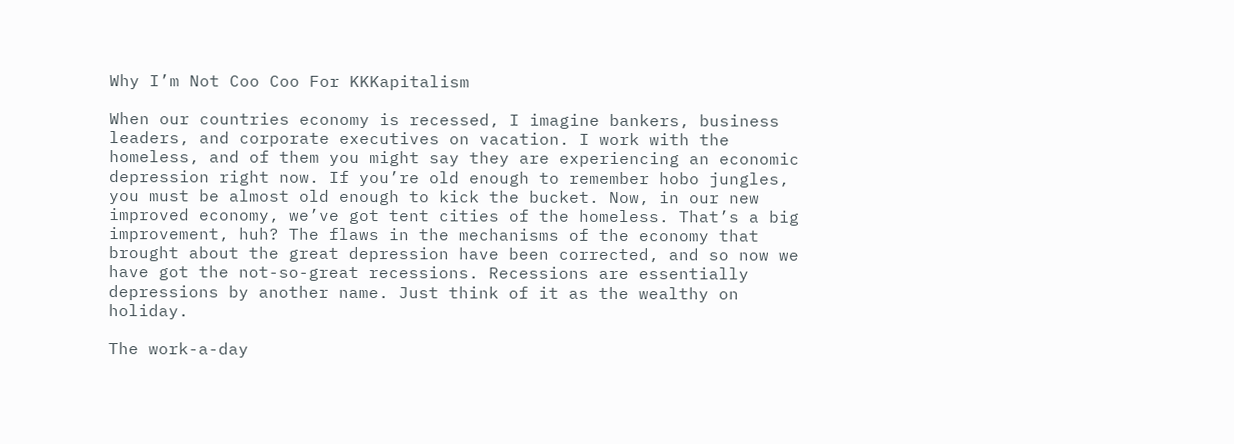Why I’m Not Coo Coo For KKKapitalism

When our countries economy is recessed, I imagine bankers, business leaders, and corporate executives on vacation. I work with the homeless, and of them you might say they are experiencing an economic depression right now. If you’re old enough to remember hobo jungles, you must be almost old enough to kick the bucket. Now, in our new improved economy, we’ve got tent cities of the homeless. That’s a big improvement, huh? The flaws in the mechanisms of the economy that brought about the great depression have been corrected, and so now we have got the not-so-great recessions. Recessions are essentially depressions by another name. Just think of it as the wealthy on holiday.

The work-a-day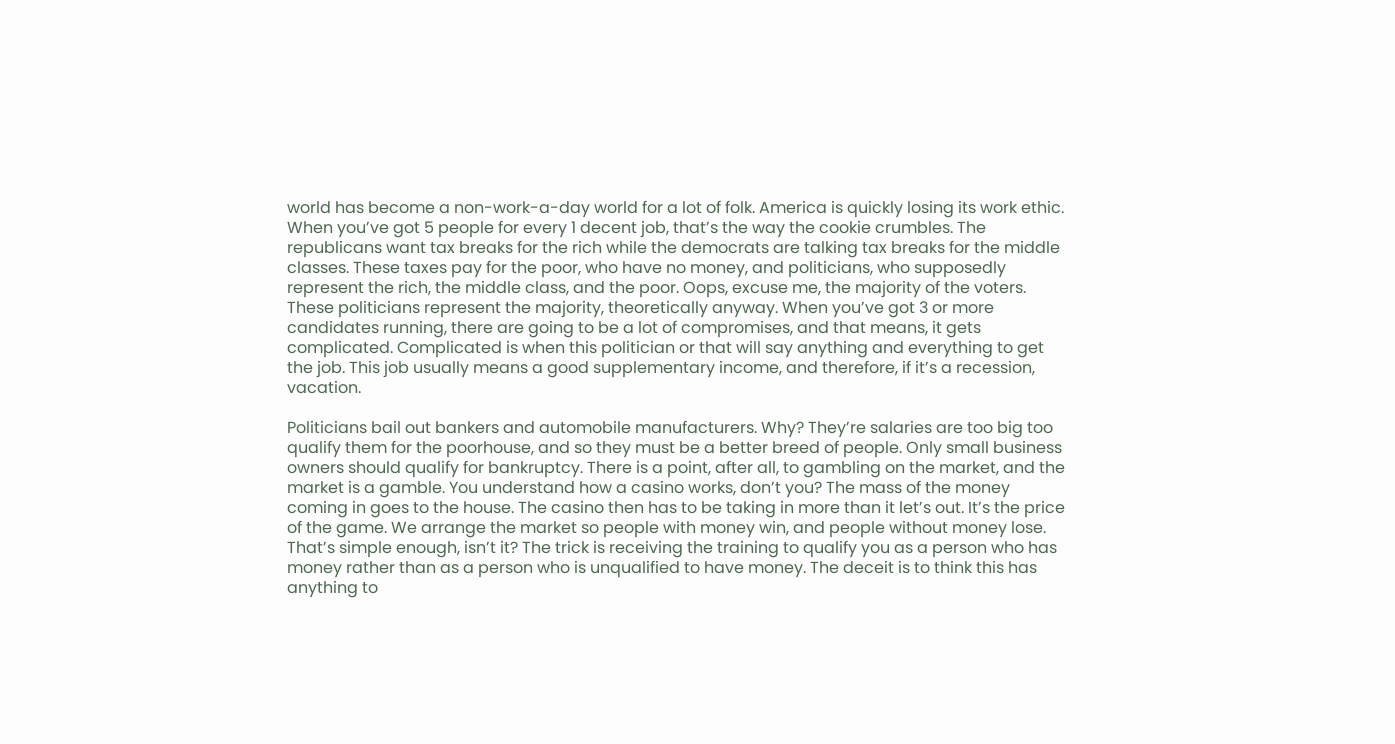world has become a non-work-a-day world for a lot of folk. America is quickly losing its work ethic. When you’ve got 5 people for every 1 decent job, that’s the way the cookie crumbles. The republicans want tax breaks for the rich while the democrats are talking tax breaks for the middle classes. These taxes pay for the poor, who have no money, and politicians, who supposedly represent the rich, the middle class, and the poor. Oops, excuse me, the majority of the voters. These politicians represent the majority, theoretically anyway. When you’ve got 3 or more candidates running, there are going to be a lot of compromises, and that means, it gets complicated. Complicated is when this politician or that will say anything and everything to get the job. This job usually means a good supplementary income, and therefore, if it’s a recession, vacation.

Politicians bail out bankers and automobile manufacturers. Why? They’re salaries are too big too qualify them for the poorhouse, and so they must be a better breed of people. Only small business owners should qualify for bankruptcy. There is a point, after all, to gambling on the market, and the market is a gamble. You understand how a casino works, don’t you? The mass of the money coming in goes to the house. The casino then has to be taking in more than it let’s out. It’s the price of the game. We arrange the market so people with money win, and people without money lose. That’s simple enough, isn’t it? The trick is receiving the training to qualify you as a person who has money rather than as a person who is unqualified to have money. The deceit is to think this has anything to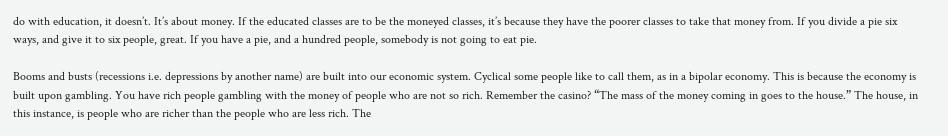do with education, it doesn’t. It’s about money. If the educated classes are to be the moneyed classes, it’s because they have the poorer classes to take that money from. If you divide a pie six ways, and give it to six people, great. If you have a pie, and a hundred people, somebody is not going to eat pie.

Booms and busts (recessions i.e. depressions by another name) are built into our economic system. Cyclical some people like to call them, as in a bipolar economy. This is because the economy is built upon gambling. You have rich people gambling with the money of people who are not so rich. Remember the casino? “The mass of the money coming in goes to the house.” The house, in this instance, is people who are richer than the people who are less rich. The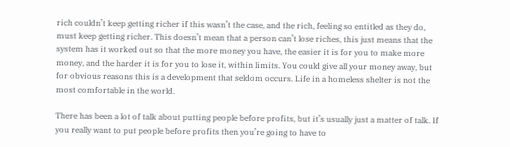rich couldn’t keep getting richer if this wasn’t the case, and the rich, feeling so entitled as they do, must keep getting richer. This doesn’t mean that a person can’t lose riches, this just means that the system has it worked out so that the more money you have, the easier it is for you to make more money, and the harder it is for you to lose it, within limits. You could give all your money away, but for obvious reasons this is a development that seldom occurs. Life in a homeless shelter is not the most comfortable in the world.

There has been a lot of talk about putting people before profits, but it’s usually just a matter of talk. If you really want to put people before profits then you’re going to have to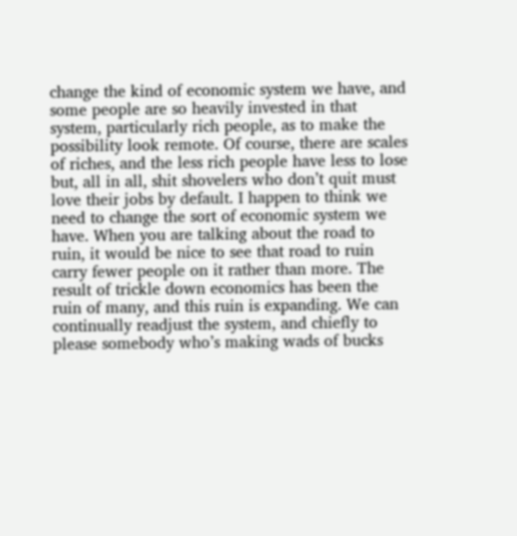change the kind of economic system we have, and some people are so heavily invested in that system, particularly rich people, as to make the possibility look remote. Of course, there are scales of riches, and the less rich people have less to lose but, all in all, shit shovelers who don’t quit must love their jobs by default. I happen to think we need to change the sort of economic system we have. When you are talking about the road to ruin, it would be nice to see that road to ruin carry fewer people on it rather than more. The result of trickle down economics has been the ruin of many, and this ruin is expanding. We can continually readjust the system, and chiefly to please somebody who’s making wads of bucks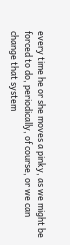every time he or she moves a pinky, as we might be forced to do, periodically, of course, or we can change that system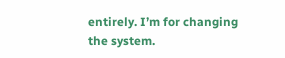entirely. I’m for changing the system.